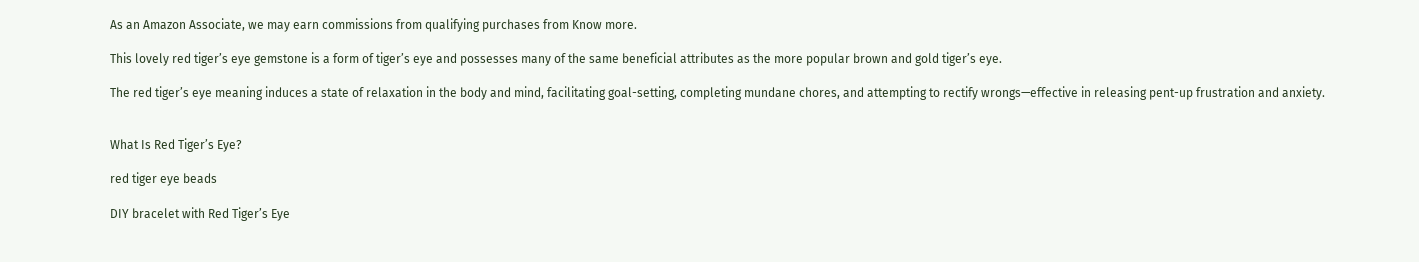As an Amazon Associate, we may earn commissions from qualifying purchases from Know more.

This lovely red tiger’s eye gemstone is a form of tiger’s eye and possesses many of the same beneficial attributes as the more popular brown and gold tiger’s eye.

The red tiger’s eye meaning induces a state of relaxation in the body and mind, facilitating goal-setting, completing mundane chores, and attempting to rectify wrongs—effective in releasing pent-up frustration and anxiety.


What Is Red Tiger’s Eye?

red tiger eye beads

DIY bracelet with Red Tiger’s Eye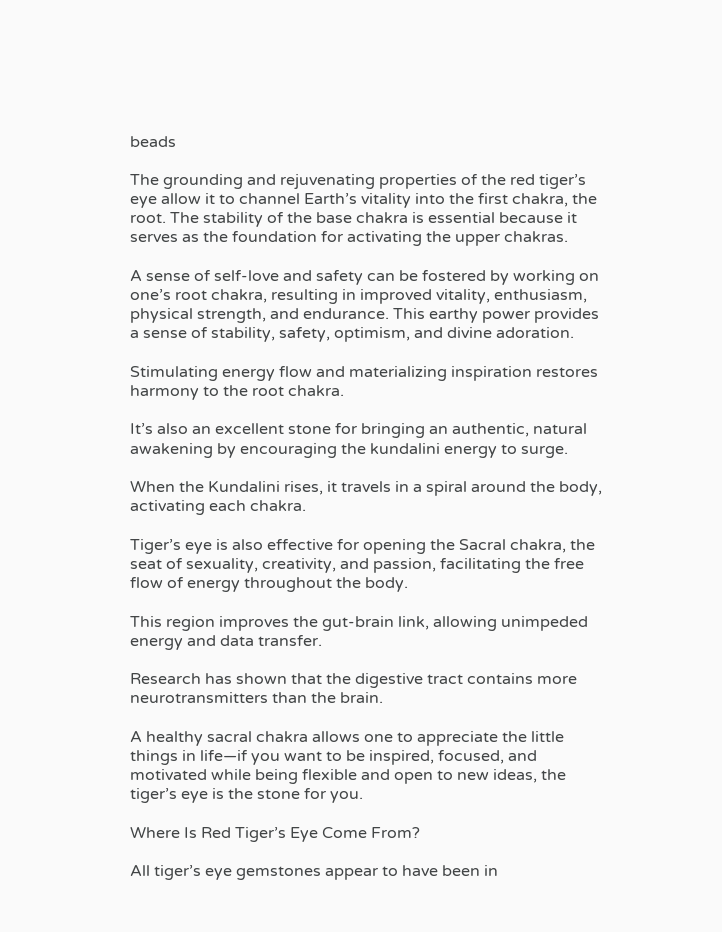beads

The grounding and rejuvenating properties of the red tiger’s eye allow it to channel Earth’s vitality into the first chakra, the root. The stability of the base chakra is essential because it serves as the foundation for activating the upper chakras.

A sense of self-love and safety can be fostered by working on one’s root chakra, resulting in improved vitality, enthusiasm, physical strength, and endurance. This earthy power provides a sense of stability, safety, optimism, and divine adoration.

Stimulating energy flow and materializing inspiration restores harmony to the root chakra.

It’s also an excellent stone for bringing an authentic, natural awakening by encouraging the kundalini energy to surge.

When the Kundalini rises, it travels in a spiral around the body, activating each chakra.

Tiger’s eye is also effective for opening the Sacral chakra, the seat of sexuality, creativity, and passion, facilitating the free flow of energy throughout the body.

This region improves the gut-brain link, allowing unimpeded energy and data transfer.

Research has shown that the digestive tract contains more neurotransmitters than the brain.

A healthy sacral chakra allows one to appreciate the little things in life—if you want to be inspired, focused, and motivated while being flexible and open to new ideas, the tiger’s eye is the stone for you.

Where Is Red Tiger’s Eye Come From?

All tiger’s eye gemstones appear to have been in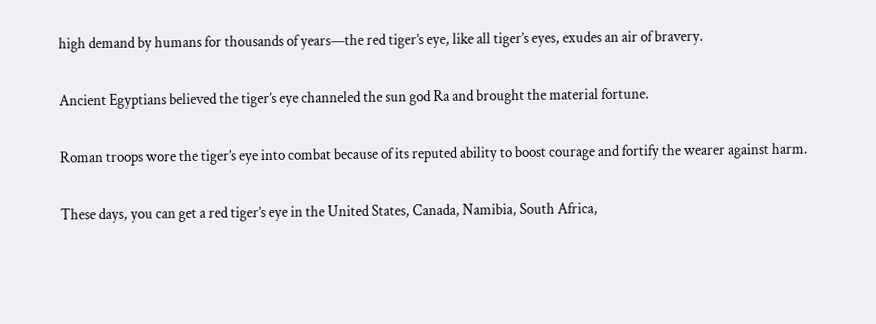high demand by humans for thousands of years—the red tiger’s eye, like all tiger’s eyes, exudes an air of bravery.

Ancient Egyptians believed the tiger’s eye channeled the sun god Ra and brought the material fortune.

Roman troops wore the tiger’s eye into combat because of its reputed ability to boost courage and fortify the wearer against harm.

These days, you can get a red tiger’s eye in the United States, Canada, Namibia, South Africa,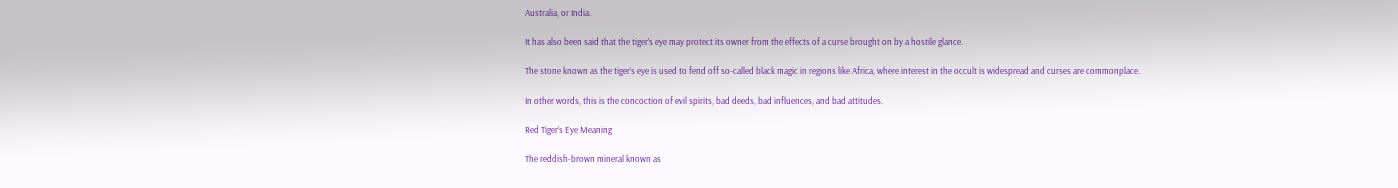Australia, or India.

It has also been said that the tiger’s eye may protect its owner from the effects of a curse brought on by a hostile glance.

The stone known as the tiger’s eye is used to fend off so-called black magic in regions like Africa, where interest in the occult is widespread and curses are commonplace.

In other words, this is the concoction of evil spirits, bad deeds, bad influences, and bad attitudes.

Red Tiger’s Eye Meaning

The reddish-brown mineral known as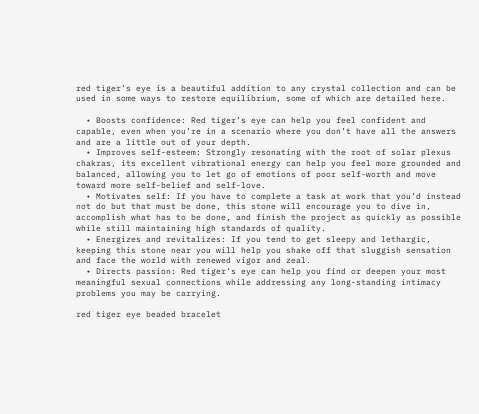red tiger’s eye is a beautiful addition to any crystal collection and can be used in some ways to restore equilibrium, some of which are detailed here.

  • Boosts confidence: Red tiger’s eye can help you feel confident and capable, even when you’re in a scenario where you don’t have all the answers and are a little out of your depth.
  • Improves self-esteem: Strongly resonating with the root of solar plexus chakras, its excellent vibrational energy can help you feel more grounded and balanced, allowing you to let go of emotions of poor self-worth and move toward more self-belief and self-love.
  • Motivates self: If you have to complete a task at work that you’d instead not do but that must be done, this stone will encourage you to dive in, accomplish what has to be done, and finish the project as quickly as possible while still maintaining high standards of quality.
  • Energizes and revitalizes: If you tend to get sleepy and lethargic, keeping this stone near you will help you shake off that sluggish sensation and face the world with renewed vigor and zeal.
  • Directs passion: Red tiger’s eye can help you find or deepen your most meaningful sexual connections while addressing any long-standing intimacy problems you may be carrying.

red tiger eye beaded bracelet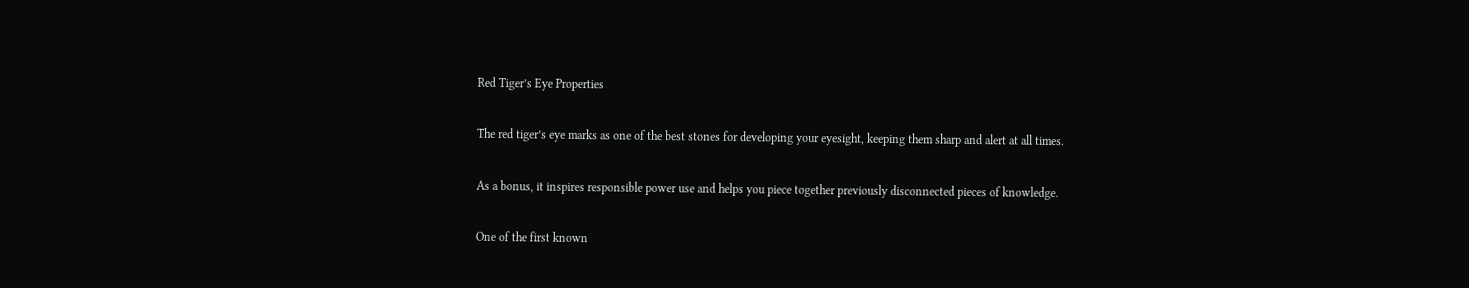Red Tiger’s Eye Properties

The red tiger’s eye marks as one of the best stones for developing your eyesight, keeping them sharp and alert at all times.

As a bonus, it inspires responsible power use and helps you piece together previously disconnected pieces of knowledge.

One of the first known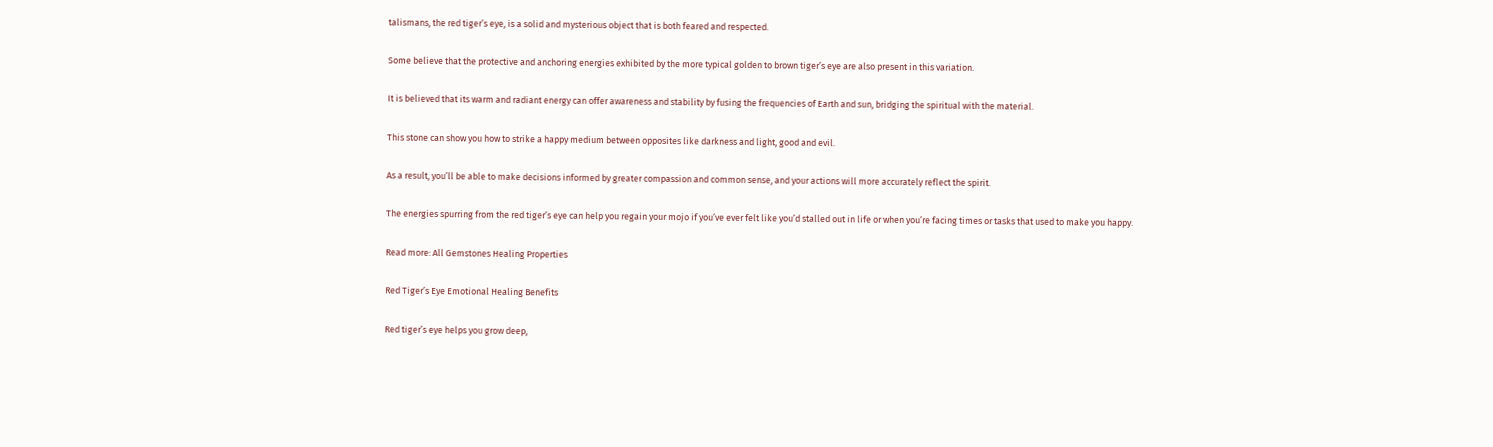talismans, the red tiger’s eye, is a solid and mysterious object that is both feared and respected.

Some believe that the protective and anchoring energies exhibited by the more typical golden to brown tiger’s eye are also present in this variation.

It is believed that its warm and radiant energy can offer awareness and stability by fusing the frequencies of Earth and sun, bridging the spiritual with the material.

This stone can show you how to strike a happy medium between opposites like darkness and light, good and evil.

As a result, you’ll be able to make decisions informed by greater compassion and common sense, and your actions will more accurately reflect the spirit.

The energies spurring from the red tiger’s eye can help you regain your mojo if you’ve ever felt like you’d stalled out in life or when you’re facing times or tasks that used to make you happy.

Read more: All Gemstones Healing Properties

Red Tiger’s Eye Emotional Healing Benefits

Red tiger’s eye helps you grow deep,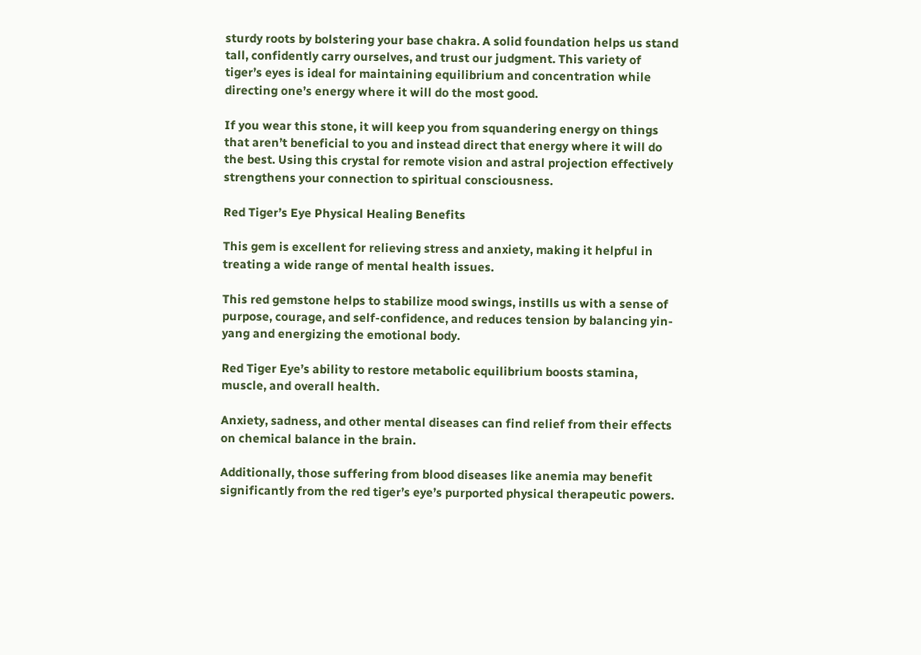sturdy roots by bolstering your base chakra. A solid foundation helps us stand tall, confidently carry ourselves, and trust our judgment. This variety of tiger’s eyes is ideal for maintaining equilibrium and concentration while directing one’s energy where it will do the most good.

If you wear this stone, it will keep you from squandering energy on things that aren’t beneficial to you and instead direct that energy where it will do the best. Using this crystal for remote vision and astral projection effectively strengthens your connection to spiritual consciousness.

Red Tiger’s Eye Physical Healing Benefits

This gem is excellent for relieving stress and anxiety, making it helpful in treating a wide range of mental health issues.

This red gemstone helps to stabilize mood swings, instills us with a sense of purpose, courage, and self-confidence, and reduces tension by balancing yin-yang and energizing the emotional body.

Red Tiger Eye’s ability to restore metabolic equilibrium boosts stamina, muscle, and overall health.

Anxiety, sadness, and other mental diseases can find relief from their effects on chemical balance in the brain.

Additionally, those suffering from blood diseases like anemia may benefit significantly from the red tiger’s eye’s purported physical therapeutic powers.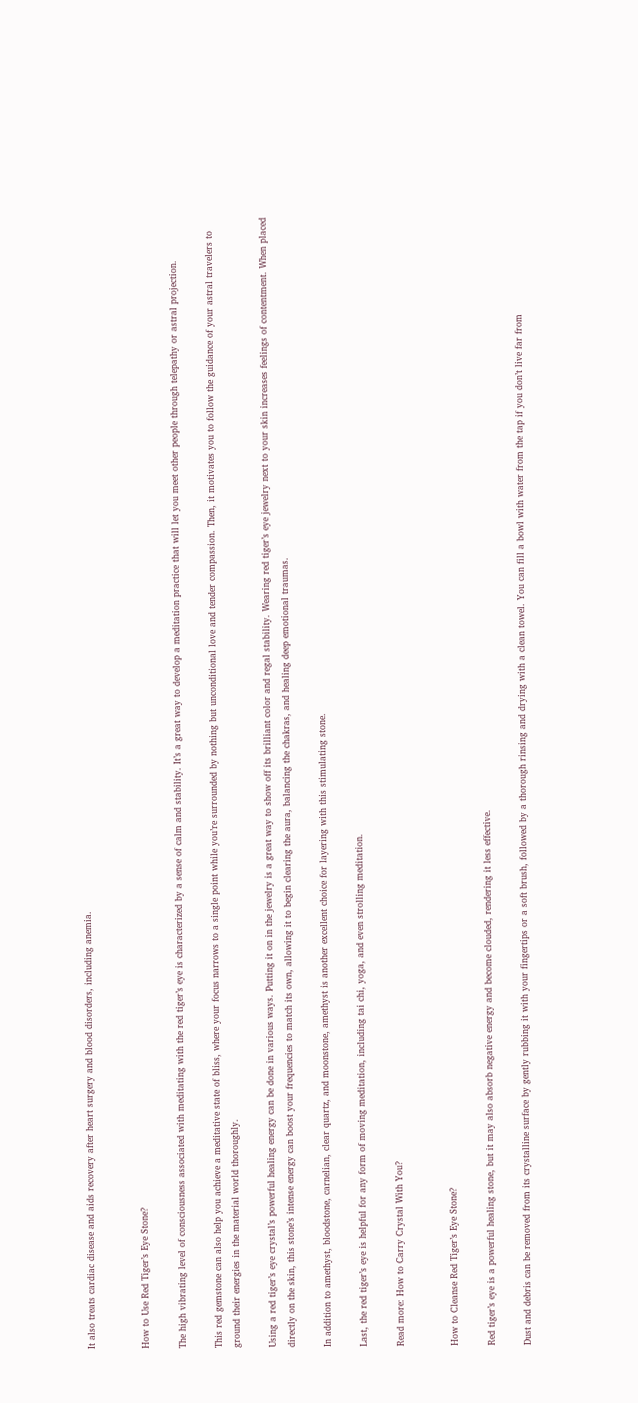It also treats cardiac disease and aids recovery after heart surgery and blood disorders, including anemia.


How to Use Red Tiger’s Eye Stone?

The high vibrating level of consciousness associated with meditating with the red tiger’s eye is characterized by a sense of calm and stability. It’s a great way to develop a meditation practice that will let you meet other people through telepathy or astral projection.

This red gemstone can also help you achieve a meditative state of bliss, where your focus narrows to a single point while you’re surrounded by nothing but unconditional love and tender compassion. Then, it motivates you to follow the guidance of your astral travelers to ground their energies in the material world thoroughly.

Using a red tiger’s eye crystal’s powerful healing energy can be done in various ways. Putting it on in the jewelry is a great way to show off its brilliant color and regal stability. Wearing red tiger’s eye jewelry next to your skin increases feelings of contentment. When placed directly on the skin, this stone’s intense energy can boost your frequencies to match its own, allowing it to begin clearing the aura, balancing the chakras, and healing deep emotional traumas.

In addition to amethyst, bloodstone, carnelian, clear quartz, and moonstone, amethyst is another excellent choice for layering with this stimulating stone.

Last, the red tiger’s eye is helpful for any form of moving meditation, including tai chi, yoga, and even strolling meditation.

Read more: How to Carry Crystal With You?


How to Cleanse Red Tiger’s Eye Stone?

Red tiger’s eye is a powerful healing stone, but it may also absorb negative energy and become clouded, rendering it less effective.

Dust and debris can be removed from its crystalline surface by gently rubbing it with your fingertips or a soft brush, followed by a thorough rinsing and drying with a clean towel. You can fill a bowl with water from the tap if you don’t live far from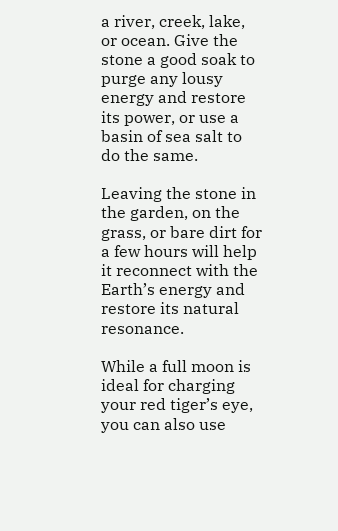a river, creek, lake, or ocean. Give the stone a good soak to purge any lousy energy and restore its power, or use a basin of sea salt to do the same.

Leaving the stone in the garden, on the grass, or bare dirt for a few hours will help it reconnect with the Earth’s energy and restore its natural resonance.

While a full moon is ideal for charging your red tiger’s eye, you can also use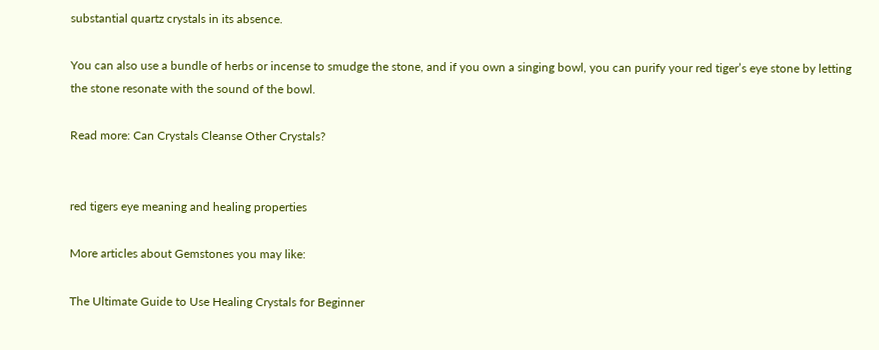substantial quartz crystals in its absence.

You can also use a bundle of herbs or incense to smudge the stone, and if you own a singing bowl, you can purify your red tiger’s eye stone by letting the stone resonate with the sound of the bowl.

Read more: Can Crystals Cleanse Other Crystals?


red tigers eye meaning and healing properties

More articles about Gemstones you may like:

The Ultimate Guide to Use Healing Crystals for Beginner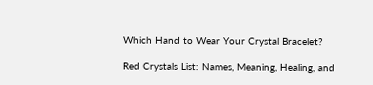Which Hand to Wear Your Crystal Bracelet?

Red Crystals List: Names, Meaning, Healing, and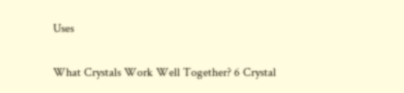Uses

What Crystals Work Well Together? 6 Crystal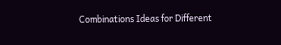Combinations Ideas for Different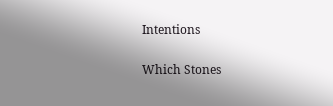Intentions

Which Stones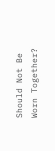Should Not Be Worn Together?